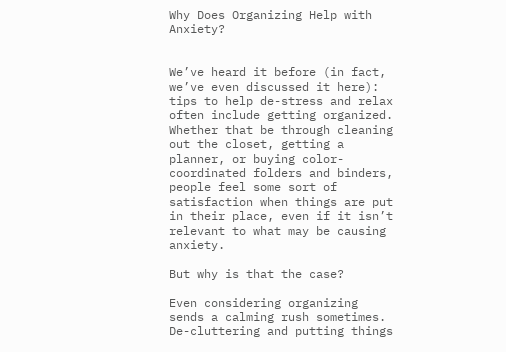Why Does Organizing Help with Anxiety?


We’ve heard it before (in fact, we’ve even discussed it here): tips to help de-stress and relax often include getting organized. Whether that be through cleaning out the closet, getting a planner, or buying color-coordinated folders and binders, people feel some sort of satisfaction when things are put in their place, even if it isn’t relevant to what may be causing anxiety.

But why is that the case?

Even considering organizing sends a calming rush sometimes. De-cluttering and putting things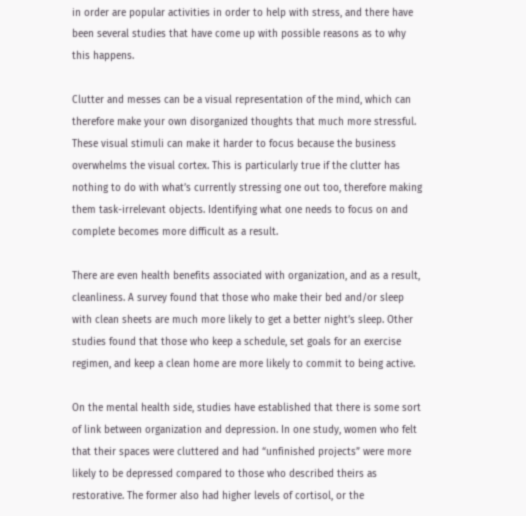in order are popular activities in order to help with stress, and there have been several studies that have come up with possible reasons as to why this happens.

Clutter and messes can be a visual representation of the mind, which can therefore make your own disorganized thoughts that much more stressful. These visual stimuli can make it harder to focus because the business overwhelms the visual cortex. This is particularly true if the clutter has nothing to do with what’s currently stressing one out too, therefore making them task-irrelevant objects. Identifying what one needs to focus on and complete becomes more difficult as a result.

There are even health benefits associated with organization, and as a result, cleanliness. A survey found that those who make their bed and/or sleep with clean sheets are much more likely to get a better night’s sleep. Other studies found that those who keep a schedule, set goals for an exercise regimen, and keep a clean home are more likely to commit to being active.

On the mental health side, studies have established that there is some sort of link between organization and depression. In one study, women who felt that their spaces were cluttered and had “unfinished projects” were more likely to be depressed compared to those who described theirs as restorative. The former also had higher levels of cortisol, or the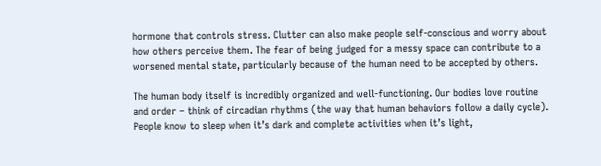hormone that controls stress. Clutter can also make people self-conscious and worry about how others perceive them. The fear of being judged for a messy space can contribute to a worsened mental state, particularly because of the human need to be accepted by others.

The human body itself is incredibly organized and well-functioning. Our bodies love routine and order – think of circadian rhythms (the way that human behaviors follow a daily cycle). People know to sleep when it’s dark and complete activities when it’s light,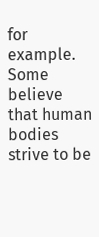for example. Some believe that human bodies strive to be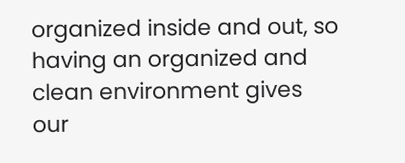organized inside and out, so having an organized and clean environment gives our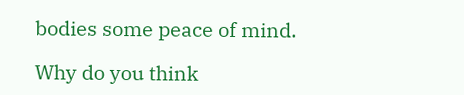bodies some peace of mind.

Why do you think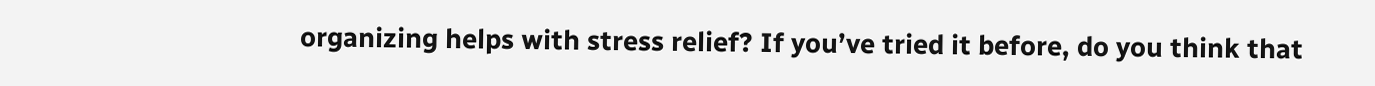organizing helps with stress relief? If you’ve tried it before, do you think that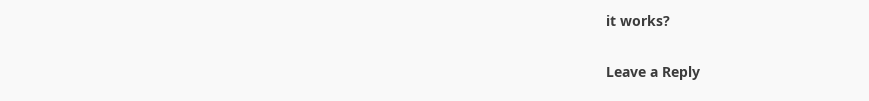it works?

Leave a Reply